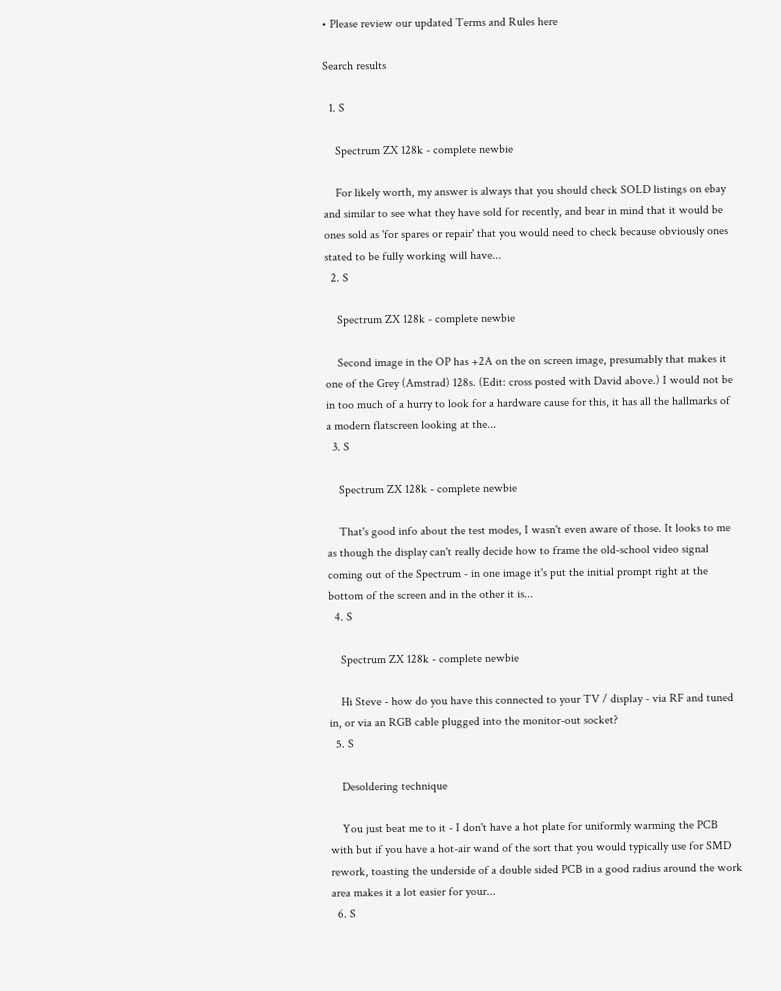• Please review our updated Terms and Rules here

Search results

  1. S

    Spectrum ZX 128k - complete newbie

    For likely worth, my answer is always that you should check SOLD listings on ebay and similar to see what they have sold for recently, and bear in mind that it would be ones sold as 'for spares or repair' that you would need to check because obviously ones stated to be fully working will have...
  2. S

    Spectrum ZX 128k - complete newbie

    Second image in the OP has +2A on the on screen image, presumably that makes it one of the Grey (Amstrad) 128s. (Edit: cross posted with David above.) I would not be in too much of a hurry to look for a hardware cause for this, it has all the hallmarks of a modern flatscreen looking at the...
  3. S

    Spectrum ZX 128k - complete newbie

    That's good info about the test modes, I wasn't even aware of those. It looks to me as though the display can't really decide how to frame the old-school video signal coming out of the Spectrum - in one image it's put the initial prompt right at the bottom of the screen and in the other it is...
  4. S

    Spectrum ZX 128k - complete newbie

    Hi Steve - how do you have this connected to your TV / display - via RF and tuned in, or via an RGB cable plugged into the monitor-out socket?
  5. S

    Desoldering technique

    You just beat me to it - I don't have a hot plate for uniformly warming the PCB with but if you have a hot-air wand of the sort that you would typically use for SMD rework, toasting the underside of a double sided PCB in a good radius around the work area makes it a lot easier for your...
  6. S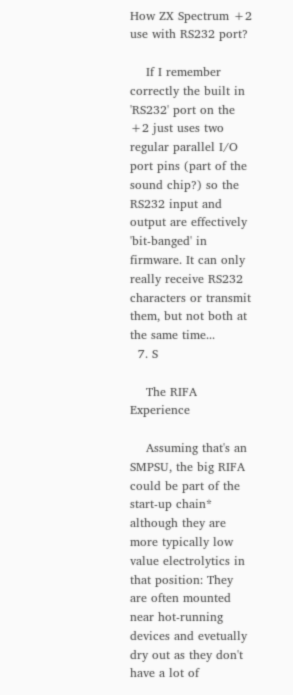How ZX Spectrum +2 use with RS232 port?

    If I remember correctly the built in 'RS232' port on the +2 just uses two regular parallel I/O port pins (part of the sound chip?) so the RS232 input and output are effectively 'bit-banged' in firmware. It can only really receive RS232 characters or transmit them, but not both at the same time...
  7. S

    The RIFA Experience

    Assuming that's an SMPSU, the big RIFA could be part of the start-up chain* although they are more typically low value electrolytics in that position: They are often mounted near hot-running devices and evetually dry out as they don't have a lot of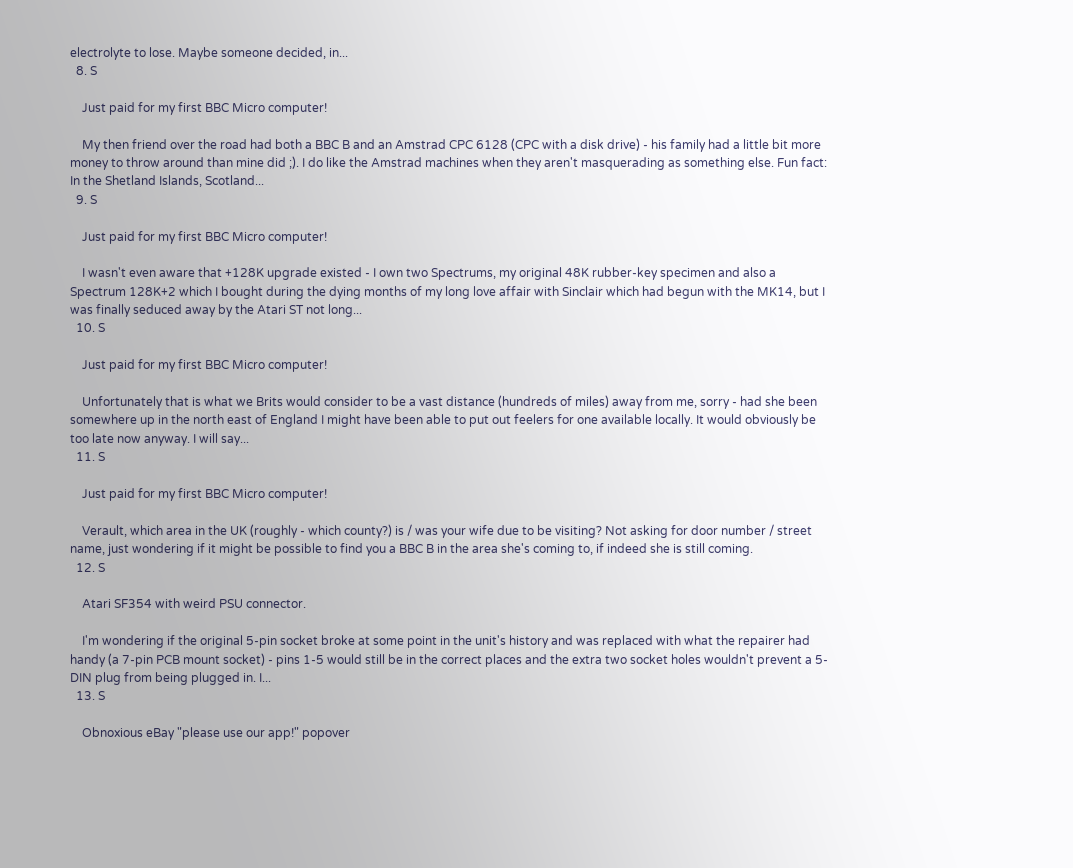electrolyte to lose. Maybe someone decided, in...
  8. S

    Just paid for my first BBC Micro computer!

    My then friend over the road had both a BBC B and an Amstrad CPC 6128 (CPC with a disk drive) - his family had a little bit more money to throw around than mine did ;). I do like the Amstrad machines when they aren't masquerading as something else. Fun fact: In the Shetland Islands, Scotland...
  9. S

    Just paid for my first BBC Micro computer!

    I wasn't even aware that +128K upgrade existed - I own two Spectrums, my original 48K rubber-key specimen and also a Spectrum 128K+2 which I bought during the dying months of my long love affair with Sinclair which had begun with the MK14, but I was finally seduced away by the Atari ST not long...
  10. S

    Just paid for my first BBC Micro computer!

    Unfortunately that is what we Brits would consider to be a vast distance (hundreds of miles) away from me, sorry - had she been somewhere up in the north east of England I might have been able to put out feelers for one available locally. It would obviously be too late now anyway. I will say...
  11. S

    Just paid for my first BBC Micro computer!

    Verault, which area in the UK (roughly - which county?) is / was your wife due to be visiting? Not asking for door number / street name, just wondering if it might be possible to find you a BBC B in the area she's coming to, if indeed she is still coming.
  12. S

    Atari SF354 with weird PSU connector.

    I'm wondering if the original 5-pin socket broke at some point in the unit's history and was replaced with what the repairer had handy (a 7-pin PCB mount socket) - pins 1-5 would still be in the correct places and the extra two socket holes wouldn't prevent a 5-DIN plug from being plugged in. I...
  13. S

    Obnoxious eBay "please use our app!" popover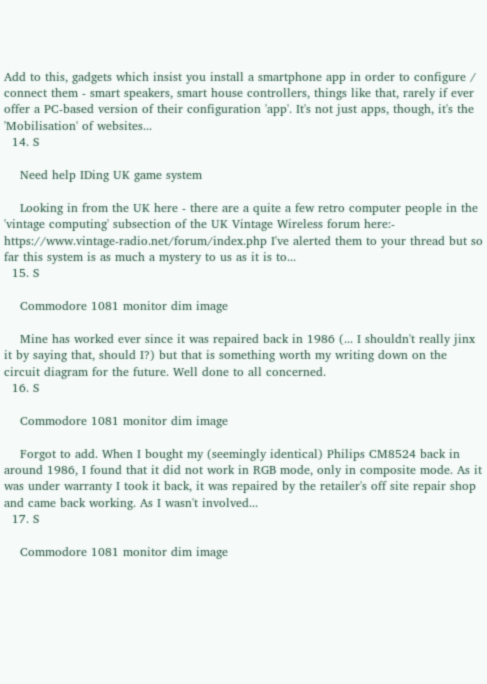Add to this, gadgets which insist you install a smartphone app in order to configure / connect them - smart speakers, smart house controllers, things like that, rarely if ever offer a PC-based version of their configuration 'app'. It's not just apps, though, it's the 'Mobilisation' of websites...
  14. S

    Need help IDing UK game system

    Looking in from the UK here - there are a quite a few retro computer people in the 'vintage computing' subsection of the UK Vintage Wireless forum here:- https://www.vintage-radio.net/forum/index.php I've alerted them to your thread but so far this system is as much a mystery to us as it is to...
  15. S

    Commodore 1081 monitor dim image

    Mine has worked ever since it was repaired back in 1986 (... I shouldn't really jinx it by saying that, should I?) but that is something worth my writing down on the circuit diagram for the future. Well done to all concerned.
  16. S

    Commodore 1081 monitor dim image

    Forgot to add. When I bought my (seemingly identical) Philips CM8524 back in around 1986, I found that it did not work in RGB mode, only in composite mode. As it was under warranty I took it back, it was repaired by the retailer's off site repair shop and came back working. As I wasn't involved...
  17. S

    Commodore 1081 monitor dim image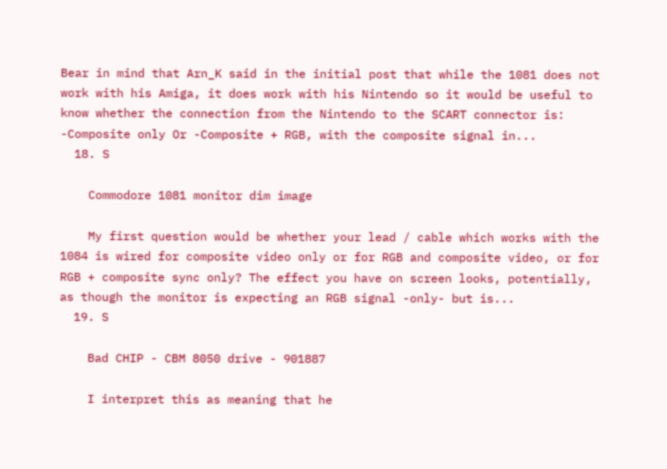Bear in mind that Arn_K said in the initial post that while the 1081 does not work with his Amiga, it does work with his Nintendo so it would be useful to know whether the connection from the Nintendo to the SCART connector is: -Composite only Or -Composite + RGB, with the composite signal in...
  18. S

    Commodore 1081 monitor dim image

    My first question would be whether your lead / cable which works with the 1084 is wired for composite video only or for RGB and composite video, or for RGB + composite sync only? The effect you have on screen looks, potentially, as though the monitor is expecting an RGB signal -only- but is...
  19. S

    Bad CHIP - CBM 8050 drive - 901887

    I interpret this as meaning that he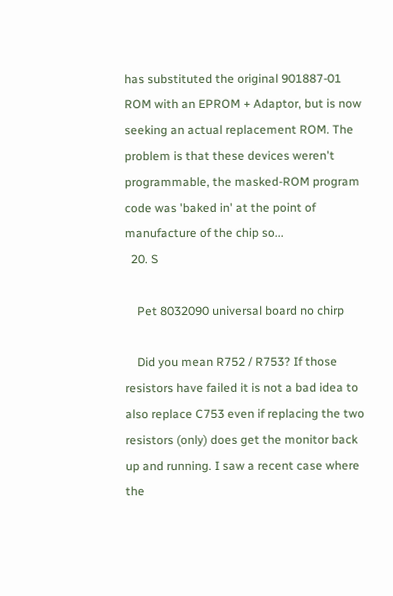has substituted the original 901887-01 ROM with an EPROM + Adaptor, but is now seeking an actual replacement ROM. The problem is that these devices weren't programmable, the masked-ROM program code was 'baked in' at the point of manufacture of the chip so...
  20. S

    Pet 8032090 universal board no chirp

    Did you mean R752 / R753? If those resistors have failed it is not a bad idea to also replace C753 even if replacing the two resistors (only) does get the monitor back up and running. I saw a recent case where the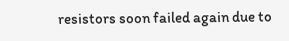resistors soon failed again due to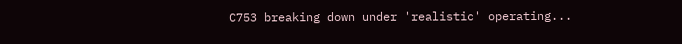C753 breaking down under 'realistic' operating...